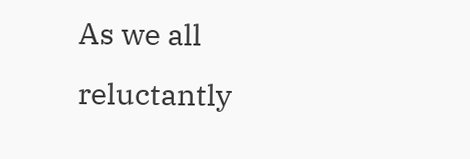As we all reluctantly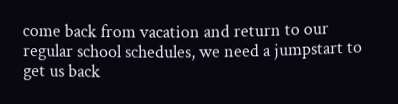come back from vacation and return to our regular school schedules, we need a jumpstart to get us back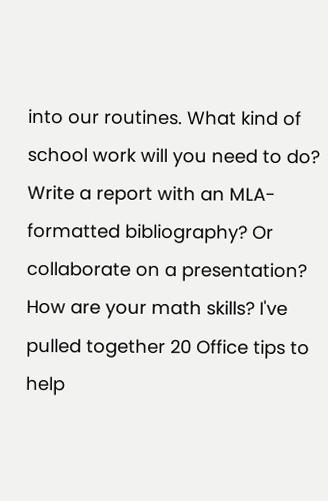into our routines. What kind of school work will you need to do? Write a report with an MLA-formatted bibliography? Or collaborate on a presentation? How are your math skills? I've pulled together 20 Office tips to help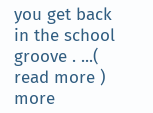you get back in the school groove . ...( read more ) more